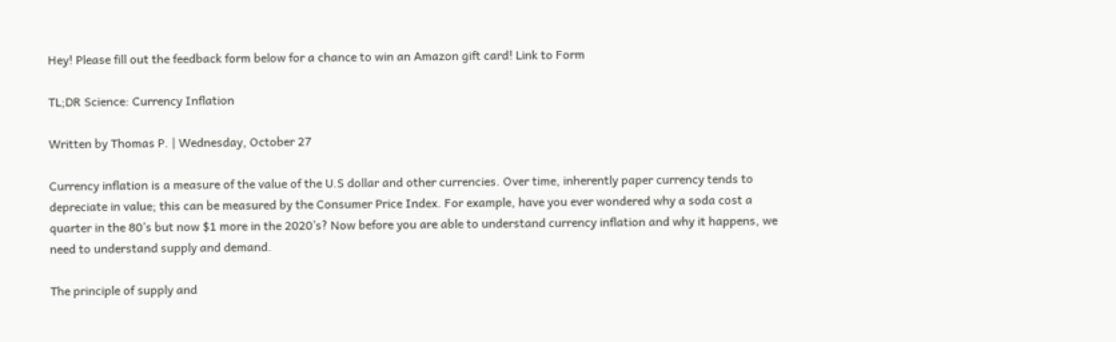Hey! Please fill out the feedback form below for a chance to win an Amazon gift card! Link to Form

TL;DR Science: Currency Inflation

Written by Thomas P. | Wednesday, October 27

Currency inflation is a measure of the value of the U.S dollar and other currencies. Over time, inherently paper currency tends to depreciate in value; this can be measured by the Consumer Price Index. For example, have you ever wondered why a soda cost a quarter in the 80’s but now $1 more in the 2020’s? Now before you are able to understand currency inflation and why it happens, we need to understand supply and demand.

The principle of supply and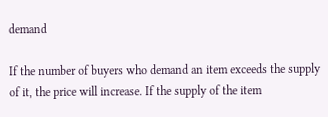demand

If the number of buyers who demand an item exceeds the supply of it, the price will increase. If the supply of the item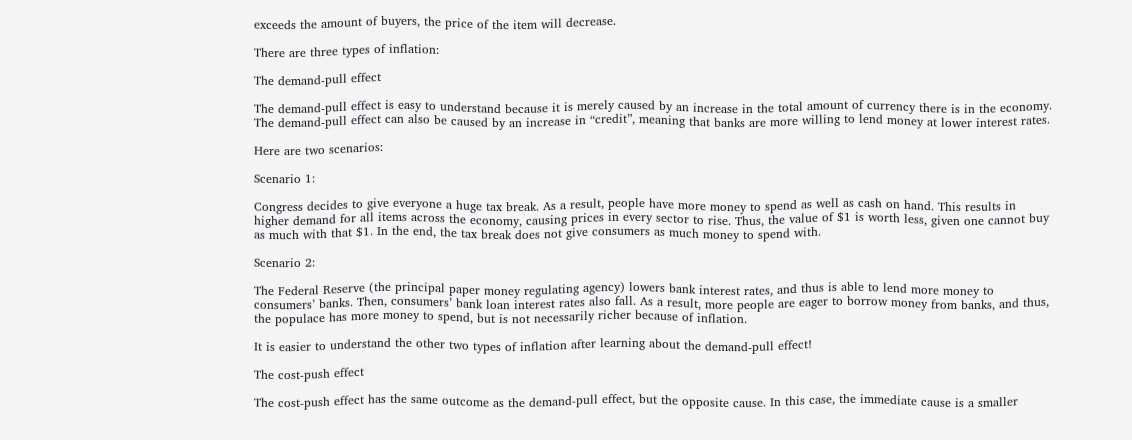exceeds the amount of buyers, the price of the item will decrease.

There are three types of inflation:

The demand-pull effect

The demand-pull effect is easy to understand because it is merely caused by an increase in the total amount of currency there is in the economy. The demand-pull effect can also be caused by an increase in “credit”, meaning that banks are more willing to lend money at lower interest rates.

Here are two scenarios:

Scenario 1:

Congress decides to give everyone a huge tax break. As a result, people have more money to spend as well as cash on hand. This results in higher demand for all items across the economy, causing prices in every sector to rise. Thus, the value of $1 is worth less, given one cannot buy as much with that $1. In the end, the tax break does not give consumers as much money to spend with.

Scenario 2:

The Federal Reserve (the principal paper money regulating agency) lowers bank interest rates, and thus is able to lend more money to consumers’ banks. Then, consumers’ bank loan interest rates also fall. As a result, more people are eager to borrow money from banks, and thus, the populace has more money to spend, but is not necessarily richer because of inflation.

It is easier to understand the other two types of inflation after learning about the demand-pull effect!

The cost-push effect

The cost-push effect has the same outcome as the demand-pull effect, but the opposite cause. In this case, the immediate cause is a smaller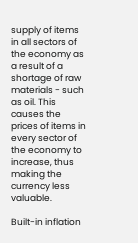supply of items in all sectors of the economy as a result of a shortage of raw materials - such as oil. This causes the prices of items in every sector of the economy to increase, thus making the currency less valuable.

Built-in inflation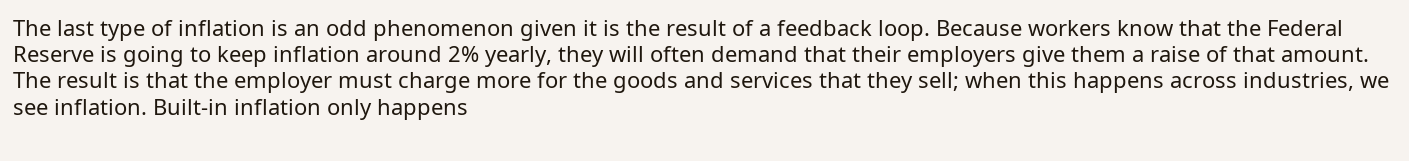The last type of inflation is an odd phenomenon given it is the result of a feedback loop. Because workers know that the Federal Reserve is going to keep inflation around 2% yearly, they will often demand that their employers give them a raise of that amount. The result is that the employer must charge more for the goods and services that they sell; when this happens across industries, we see inflation. Built-in inflation only happens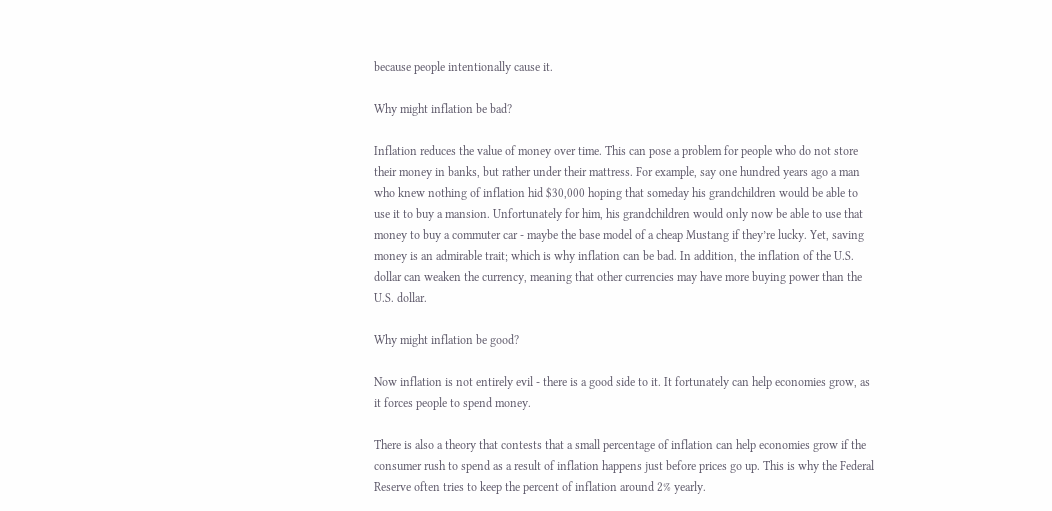because people intentionally cause it.

Why might inflation be bad?

Inflation reduces the value of money over time. This can pose a problem for people who do not store their money in banks, but rather under their mattress. For example, say one hundred years ago a man who knew nothing of inflation hid $30,000 hoping that someday his grandchildren would be able to use it to buy a mansion. Unfortunately for him, his grandchildren would only now be able to use that money to buy a commuter car - maybe the base model of a cheap Mustang if they’re lucky. Yet, saving money is an admirable trait; which is why inflation can be bad. In addition, the inflation of the U.S. dollar can weaken the currency, meaning that other currencies may have more buying power than the U.S. dollar.

Why might inflation be good?

Now inflation is not entirely evil - there is a good side to it. It fortunately can help economies grow, as it forces people to spend money.

There is also a theory that contests that a small percentage of inflation can help economies grow if the consumer rush to spend as a result of inflation happens just before prices go up. This is why the Federal Reserve often tries to keep the percent of inflation around 2% yearly.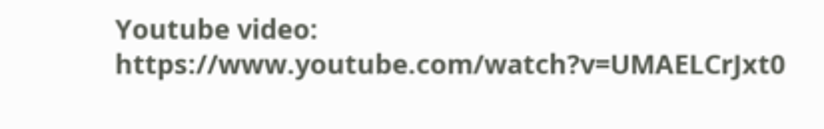Youtube video: https://www.youtube.com/watch?v=UMAELCrJxt0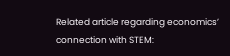Related article regarding economics’ connection with STEM: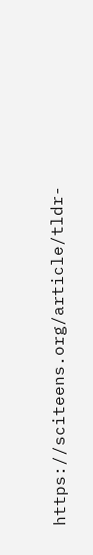https://sciteens.org/article/tldr-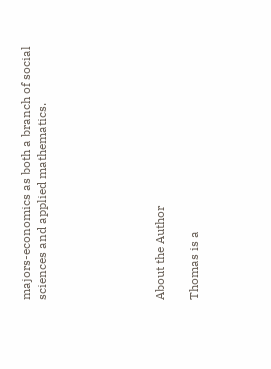majors-economics as both a branch of social sciences and applied mathematics.






About the Author

Thomas is a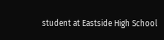student at Eastside High School